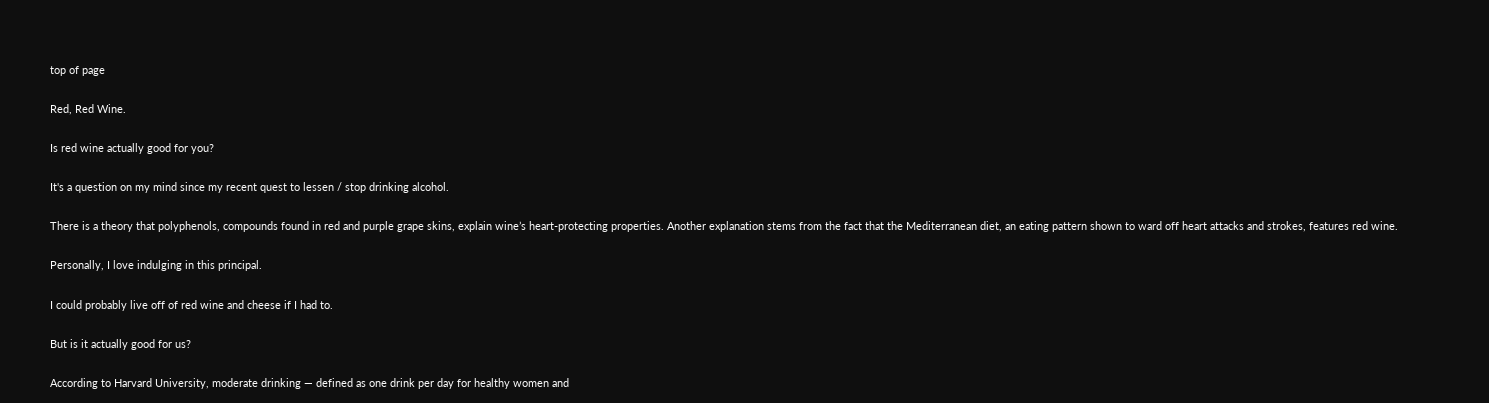top of page

Red, Red Wine.

Is red wine actually good for you?

It's a question on my mind since my recent quest to lessen / stop drinking alcohol.

There is a theory that polyphenols, compounds found in red and purple grape skins, explain wine’s heart-protecting properties. Another explanation stems from the fact that the Mediterranean diet, an eating pattern shown to ward off heart attacks and strokes, features red wine.

Personally, I love indulging in this principal.

I could probably live off of red wine and cheese if I had to.

But is it actually good for us?

According to Harvard University, moderate drinking — defined as one drink per day for healthy women and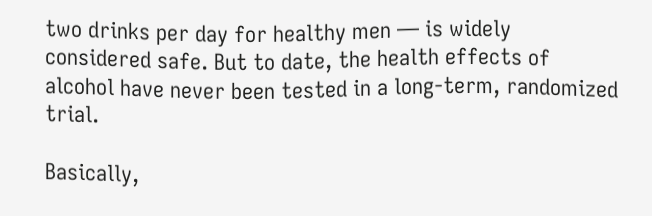two drinks per day for healthy men — is widely considered safe. But to date, the health effects of alcohol have never been tested in a long-term, randomized trial.

Basically,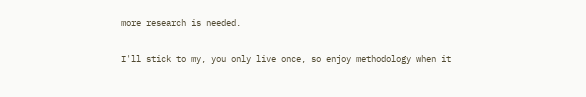more research is needed.

I'll stick to my, you only live once, so enjoy methodology when it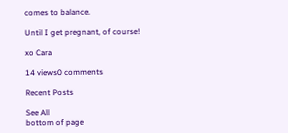comes to balance.

Until I get pregnant, of course!

xo Cara

14 views0 comments

Recent Posts

See All
bottom of page